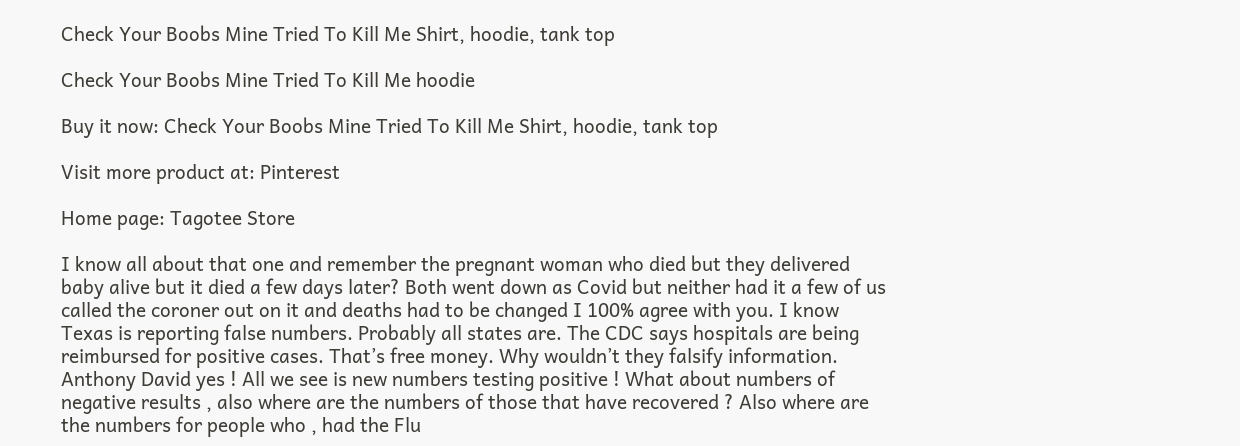Check Your Boobs Mine Tried To Kill Me Shirt, hoodie, tank top

Check Your Boobs Mine Tried To Kill Me hoodie

Buy it now: Check Your Boobs Mine Tried To Kill Me Shirt, hoodie, tank top

Visit more product at: Pinterest

Home page: Tagotee Store

I know all about that one and remember the pregnant woman who died but they delivered baby alive but it died a few days later? Both went down as Covid but neither had it a few of us called the coroner out on it and deaths had to be changed I 100% agree with you. I know Texas is reporting false numbers. Probably all states are. The CDC says hospitals are being reimbursed for positive cases. That’s free money. Why wouldn’t they falsify information. Anthony David yes ! All we see is new numbers testing positive ! What about numbers of negative results , also where are the numbers of those that have recovered ? Also where are the numbers for people who , had the Flu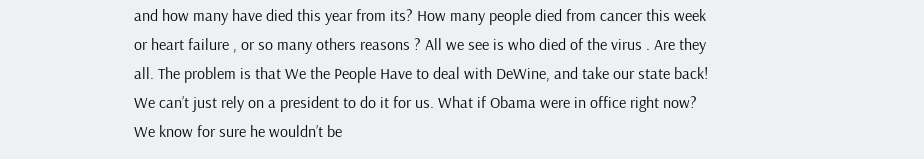and how many have died this year from its? How many people died from cancer this week or heart failure , or so many others reasons ? All we see is who died of the virus . Are they all. The problem is that We the People Have to deal with DeWine, and take our state back! We can’t just rely on a president to do it for us. What if Obama were in office right now? We know for sure he wouldn’t be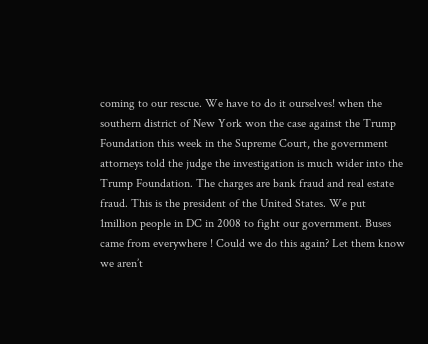coming to our rescue. We have to do it ourselves! when the southern district of New York won the case against the Trump Foundation this week in the Supreme Court, the government attorneys told the judge the investigation is much wider into the Trump Foundation. The charges are bank fraud and real estate fraud. This is the president of the United States. We put 1million people in DC in 2008 to fight our government. Buses came from everywhere ! Could we do this again? Let them know we aren’t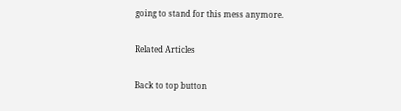going to stand for this mess anymore.

Related Articles

Back to top button